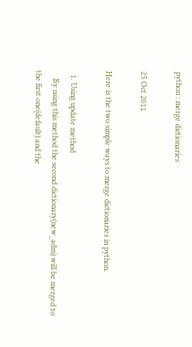python : merge dictionaries

25 Oct 2011

Here is the two simple ways to merge dictionaries in python.

  1. Using update method
    By using this method the second dictionary(new_adm) will be merged to the first one(default) and the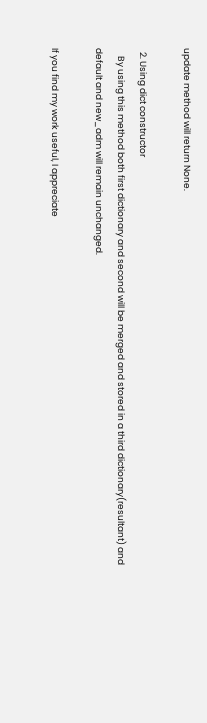update method will return None.

  2. Using dict constructor
    By using this method both first dictionary and second will be merged and stored in a third dictionary(resultant) and default and new_adm will remain unchanged.

If you find my work useful, I appreciate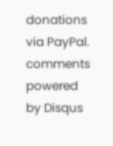donations via PayPal.
comments powered by Disqus